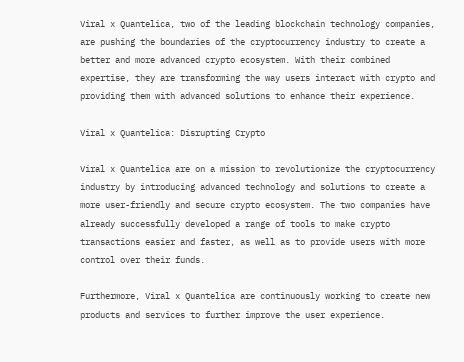Viral x Quantelica, two of the leading blockchain technology companies, are pushing the boundaries of the cryptocurrency industry to create a better and more advanced crypto ecosystem. With their combined expertise, they are transforming the way users interact with crypto and providing them with advanced solutions to enhance their experience.

Viral x Quantelica: Disrupting Crypto

Viral x Quantelica are on a mission to revolutionize the cryptocurrency industry by introducing advanced technology and solutions to create a more user-friendly and secure crypto ecosystem. The two companies have already successfully developed a range of tools to make crypto transactions easier and faster, as well as to provide users with more control over their funds.

Furthermore, Viral x Quantelica are continuously working to create new products and services to further improve the user experience.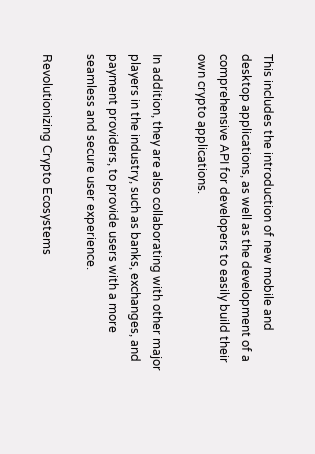This includes the introduction of new mobile and desktop applications, as well as the development of a comprehensive API for developers to easily build their own crypto applications.

In addition, they are also collaborating with other major players in the industry, such as banks, exchanges, and payment providers, to provide users with a more seamless and secure user experience.

Revolutionizing Crypto Ecosystems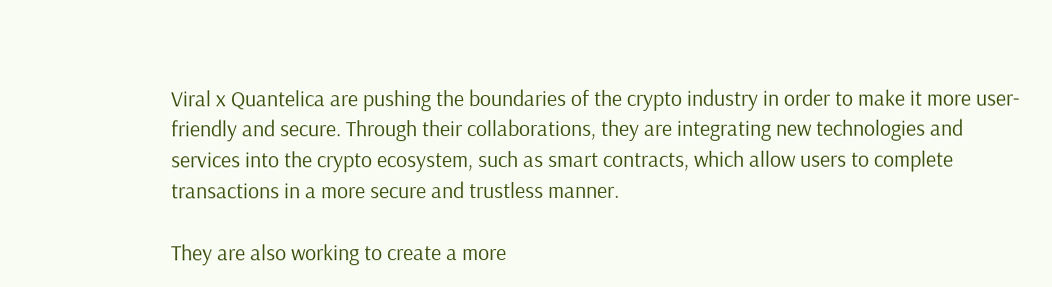Viral x Quantelica are pushing the boundaries of the crypto industry in order to make it more user-friendly and secure. Through their collaborations, they are integrating new technologies and services into the crypto ecosystem, such as smart contracts, which allow users to complete transactions in a more secure and trustless manner.

They are also working to create a more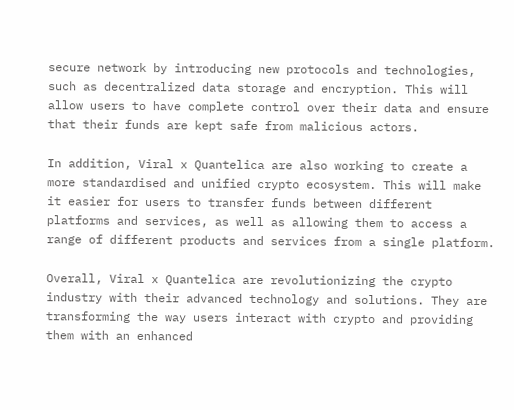secure network by introducing new protocols and technologies, such as decentralized data storage and encryption. This will allow users to have complete control over their data and ensure that their funds are kept safe from malicious actors.

In addition, Viral x Quantelica are also working to create a more standardised and unified crypto ecosystem. This will make it easier for users to transfer funds between different platforms and services, as well as allowing them to access a range of different products and services from a single platform.

Overall, Viral x Quantelica are revolutionizing the crypto industry with their advanced technology and solutions. They are transforming the way users interact with crypto and providing them with an enhanced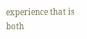experience that is both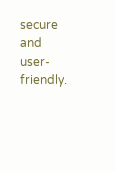secure and user-friendly.